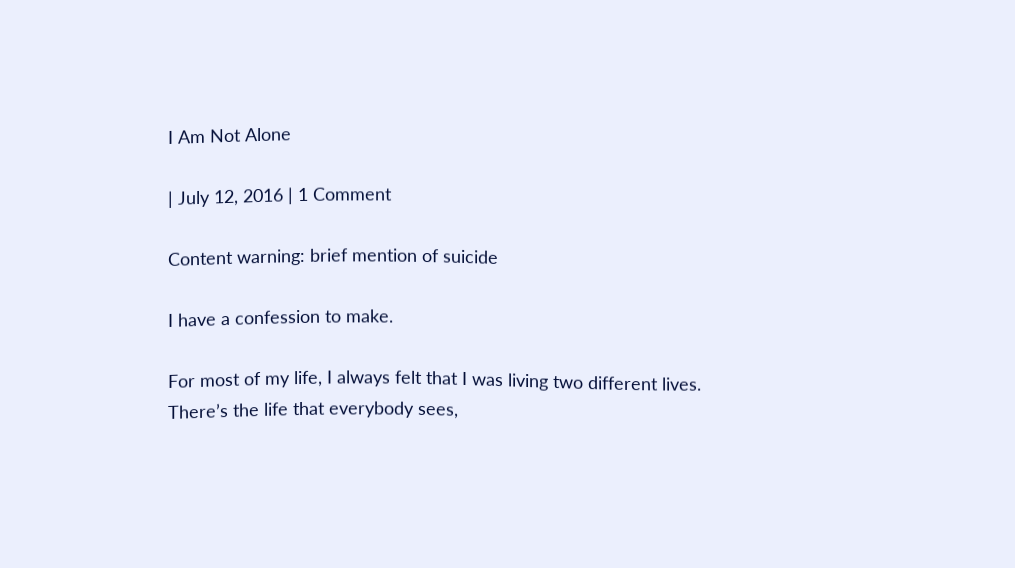I Am Not Alone

| July 12, 2016 | 1 Comment

Content warning: brief mention of suicide

I have a confession to make.

For most of my life, I always felt that I was living two different lives. There’s the life that everybody sees,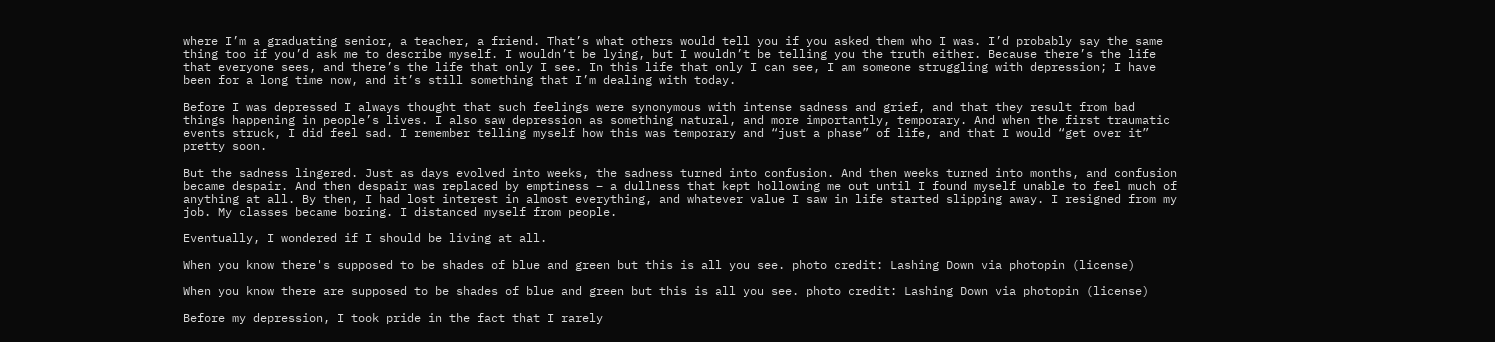where I’m a graduating senior, a teacher, a friend. That’s what others would tell you if you asked them who I was. I’d probably say the same thing too if you’d ask me to describe myself. I wouldn’t be lying, but I wouldn’t be telling you the truth either. Because there’s the life that everyone sees, and there’s the life that only I see. In this life that only I can see, I am someone struggling with depression; I have been for a long time now, and it’s still something that I’m dealing with today.

Before I was depressed I always thought that such feelings were synonymous with intense sadness and grief, and that they result from bad things happening in people’s lives. I also saw depression as something natural, and more importantly, temporary. And when the first traumatic events struck, I did feel sad. I remember telling myself how this was temporary and “just a phase” of life, and that I would “get over it” pretty soon.

But the sadness lingered. Just as days evolved into weeks, the sadness turned into confusion. And then weeks turned into months, and confusion became despair. And then despair was replaced by emptiness – a dullness that kept hollowing me out until I found myself unable to feel much of anything at all. By then, I had lost interest in almost everything, and whatever value I saw in life started slipping away. I resigned from my job. My classes became boring. I distanced myself from people.

Eventually, I wondered if I should be living at all.

When you know there's supposed to be shades of blue and green but this is all you see. photo credit: Lashing Down via photopin (license)

When you know there are supposed to be shades of blue and green but this is all you see. photo credit: Lashing Down via photopin (license)

Before my depression, I took pride in the fact that I rarely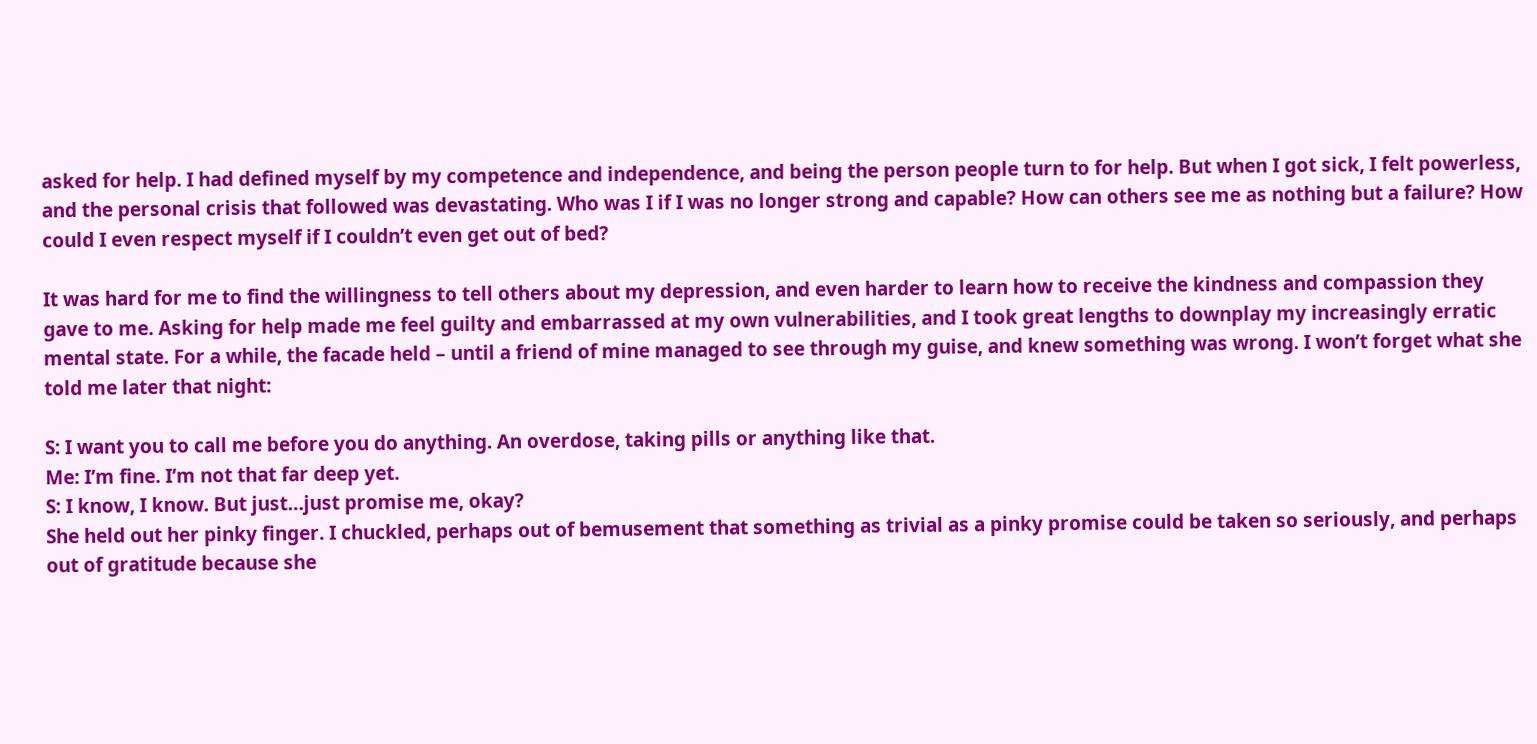asked for help. I had defined myself by my competence and independence, and being the person people turn to for help. But when I got sick, I felt powerless, and the personal crisis that followed was devastating. Who was I if I was no longer strong and capable? How can others see me as nothing but a failure? How could I even respect myself if I couldn’t even get out of bed?

It was hard for me to find the willingness to tell others about my depression, and even harder to learn how to receive the kindness and compassion they gave to me. Asking for help made me feel guilty and embarrassed at my own vulnerabilities, and I took great lengths to downplay my increasingly erratic mental state. For a while, the facade held – until a friend of mine managed to see through my guise, and knew something was wrong. I won’t forget what she told me later that night:

S: I want you to call me before you do anything. An overdose, taking pills or anything like that.
Me: I’m fine. I’m not that far deep yet.
S: I know, I know. But just…just promise me, okay?
She held out her pinky finger. I chuckled, perhaps out of bemusement that something as trivial as a pinky promise could be taken so seriously, and perhaps out of gratitude because she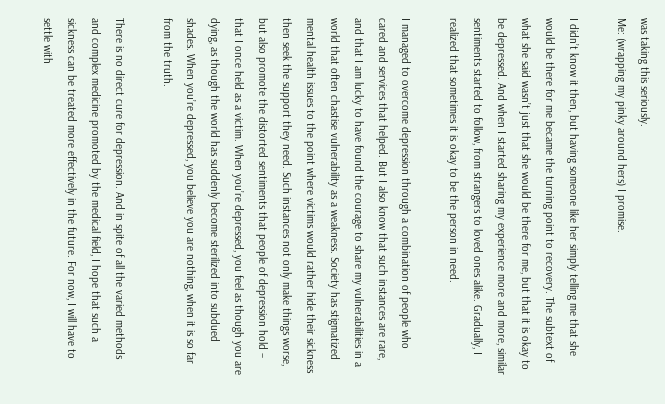was taking this seriously.
Me: (wrapping my pinky around hers) I promise.

I didn’t know it then, but having someone like her simply telling me that she would be there for me became the turning point to recovery. The subtext of what she said wasn’t just that she would be there for me, but that it is okay to be depressed. And when I started sharing my experience more and more, similar sentiments started to follow, from strangers to loved ones alike. Gradually, I realized that sometimes it is okay to be the person in need.

I managed to overcome depression through a combination of people who cared and services that helped. But I also know that such instances are rare, and that I am lucky to have found the courage to share my vulnerabilities in a world that often chastise vulnerability as a weakness. Society has stigmatized mental health issues to the point where victims would rather hide their sickness then seek the support they need. Such instances not only make things worse, but also promote the distorted sentiments that people of depression hold – that I once held as a victim. When you’re depressed, you feel as though you are dying, as though the world has suddenly become sterilized into subdued shades. When you’re depressed, you believe you are nothing, when it is so far from the truth.

There is no direct cure for depression. And in spite of all the varied methods and complex medicine promoted by the medical field, I hope that such a sickness can be treated more effectively in the future. For now, I will have to settle with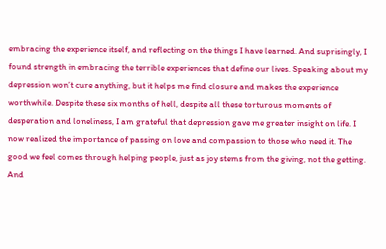embracing the experience itself, and reflecting on the things I have learned. And suprisingly, I found strength in embracing the terrible experiences that define our lives. Speaking about my depression won’t cure anything, but it helps me find closure and makes the experience worthwhile. Despite these six months of hell, despite all these torturous moments of desperation and loneliness, I am grateful that depression gave me greater insight on life. I now realized the importance of passing on love and compassion to those who need it. The good we feel comes through helping people, just as joy stems from the giving, not the getting. And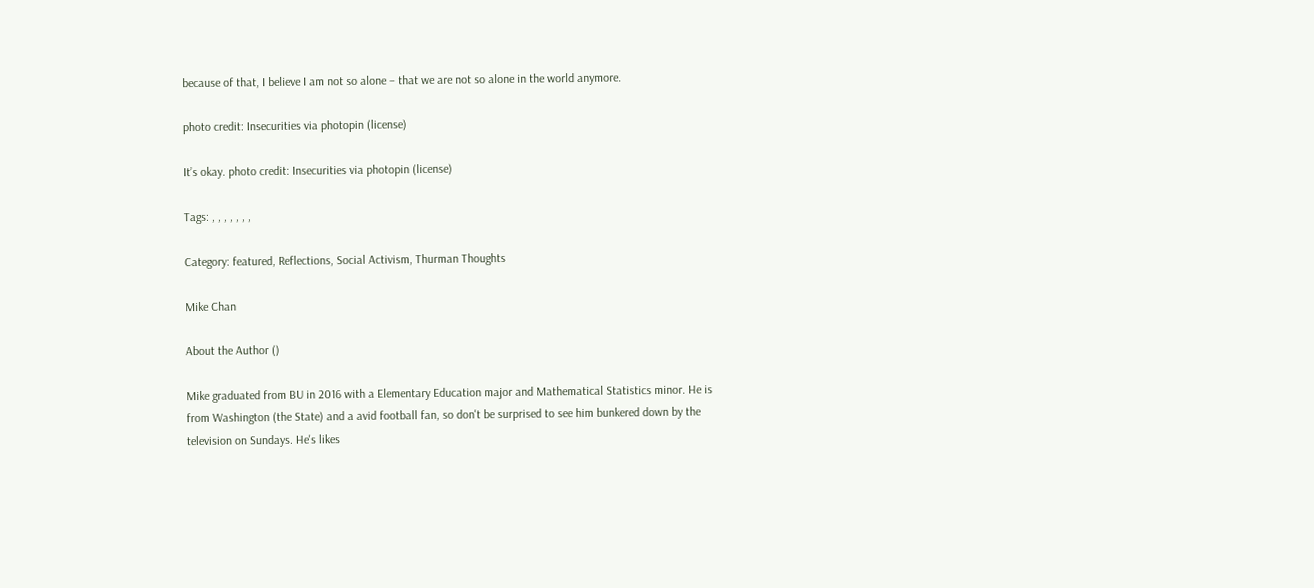because of that, I believe I am not so alone – that we are not so alone in the world anymore.

photo credit: Insecurities via photopin (license)

It’s okay. photo credit: Insecurities via photopin (license)

Tags: , , , , , , ,

Category: featured, Reflections, Social Activism, Thurman Thoughts

Mike Chan

About the Author ()

Mike graduated from BU in 2016 with a Elementary Education major and Mathematical Statistics minor. He is from Washington (the State) and a avid football fan, so don't be surprised to see him bunkered down by the television on Sundays. He's likes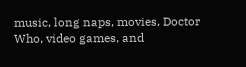music, long naps, movies, Doctor Who, video games, and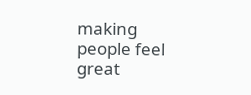making people feel great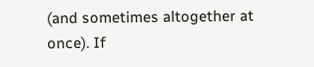(and sometimes altogether at once). If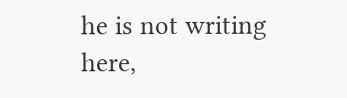he is not writing here,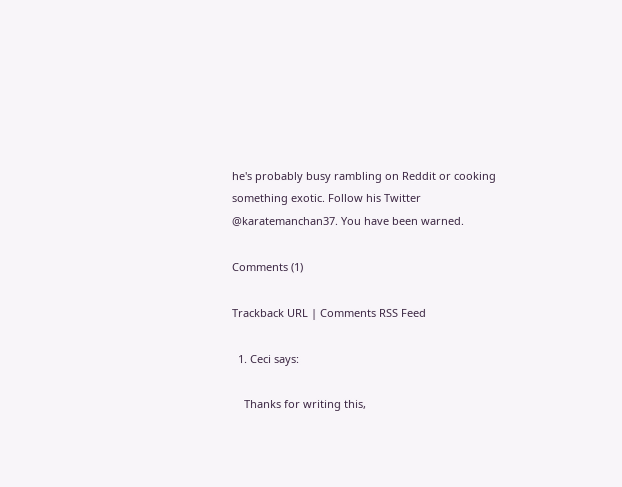he's probably busy rambling on Reddit or cooking something exotic. Follow his Twitter @karatemanchan37. You have been warned.

Comments (1)

Trackback URL | Comments RSS Feed

  1. Ceci says:

    Thanks for writing this,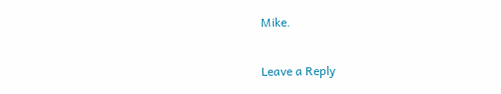Mike.

Leave a Reply